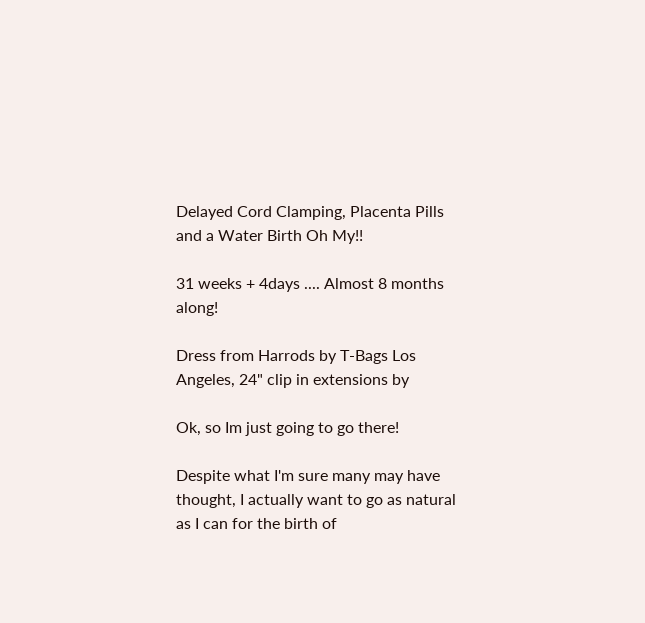Delayed Cord Clamping, Placenta Pills and a Water Birth Oh My!!

31 weeks + 4days .... Almost 8 months along!

Dress from Harrods by T-Bags Los Angeles, 24" clip in extensions by

Ok, so Im just going to go there!

Despite what I'm sure many may have thought, I actually want to go as natural as I can for the birth of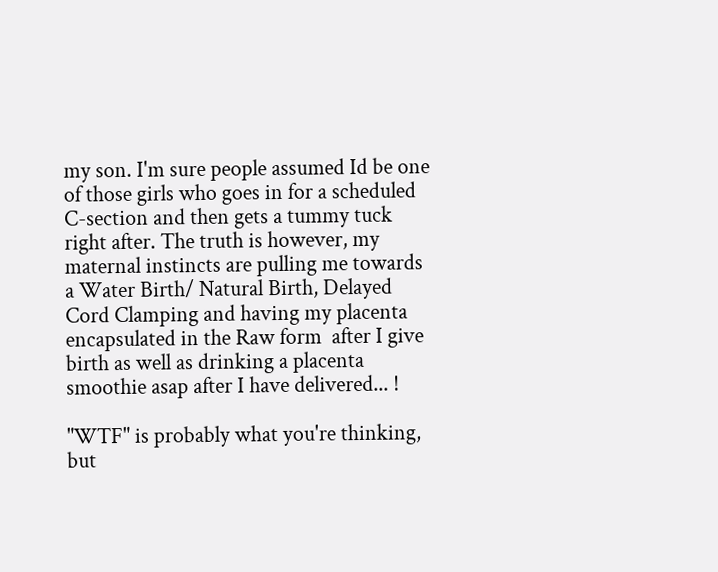my son. I'm sure people assumed Id be one of those girls who goes in for a scheduled C-section and then gets a tummy tuck right after. The truth is however, my maternal instincts are pulling me towards a Water Birth/ Natural Birth, Delayed Cord Clamping and having my placenta encapsulated in the Raw form  after I give birth as well as drinking a placenta smoothie asap after I have delivered... !

"WTF" is probably what you're thinking, but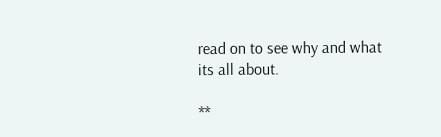read on to see why and what its all about.

**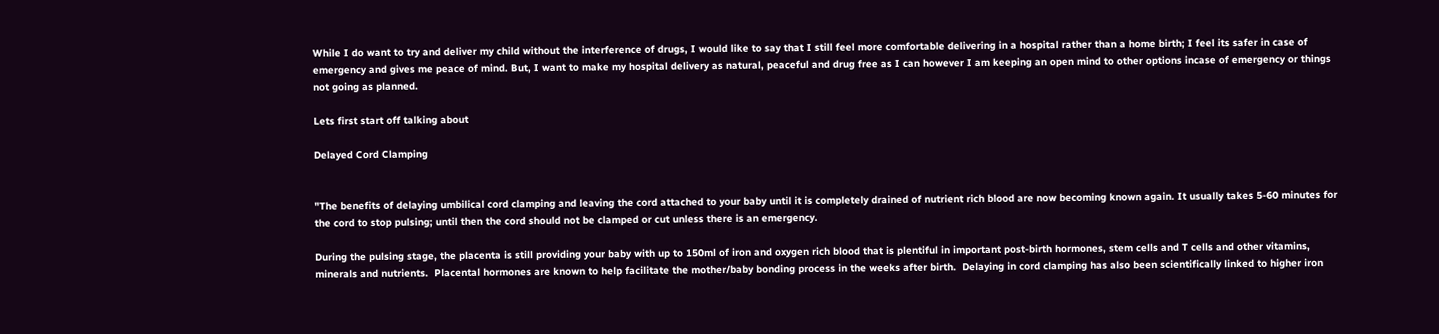While I do want to try and deliver my child without the interference of drugs, I would like to say that I still feel more comfortable delivering in a hospital rather than a home birth; I feel its safer in case of emergency and gives me peace of mind. But, I want to make my hospital delivery as natural, peaceful and drug free as I can however I am keeping an open mind to other options incase of emergency or things not going as planned.

Lets first start off talking about

Delayed Cord Clamping


"The benefits of delaying umbilical cord clamping and leaving the cord attached to your baby until it is completely drained of nutrient rich blood are now becoming known again. It usually takes 5-60 minutes for the cord to stop pulsing; until then the cord should not be clamped or cut unless there is an emergency.

During the pulsing stage, the placenta is still providing your baby with up to 150ml of iron and oxygen rich blood that is plentiful in important post-birth hormones, stem cells and T cells and other vitamins, minerals and nutrients.  Placental hormones are known to help facilitate the mother/baby bonding process in the weeks after birth.  Delaying in cord clamping has also been scientifically linked to higher iron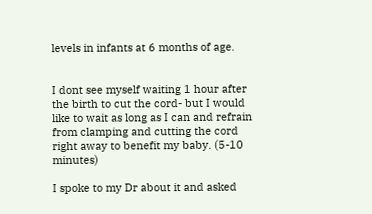levels in infants at 6 months of age.


I dont see myself waiting 1 hour after the birth to cut the cord- but I would like to wait as long as I can and refrain from clamping and cutting the cord right away to benefit my baby. (5-10 minutes)

I spoke to my Dr about it and asked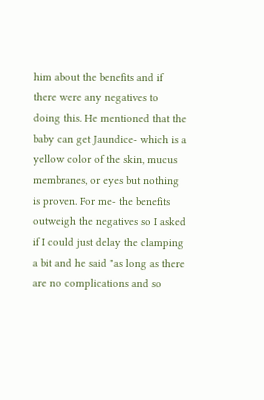him about the benefits and if there were any negatives to doing this. He mentioned that the baby can get Jaundice- which is a yellow color of the skin, mucus membranes, or eyes but nothing is proven. For me- the benefits outweigh the negatives so I asked if I could just delay the clamping a bit and he said "as long as there are no complications and so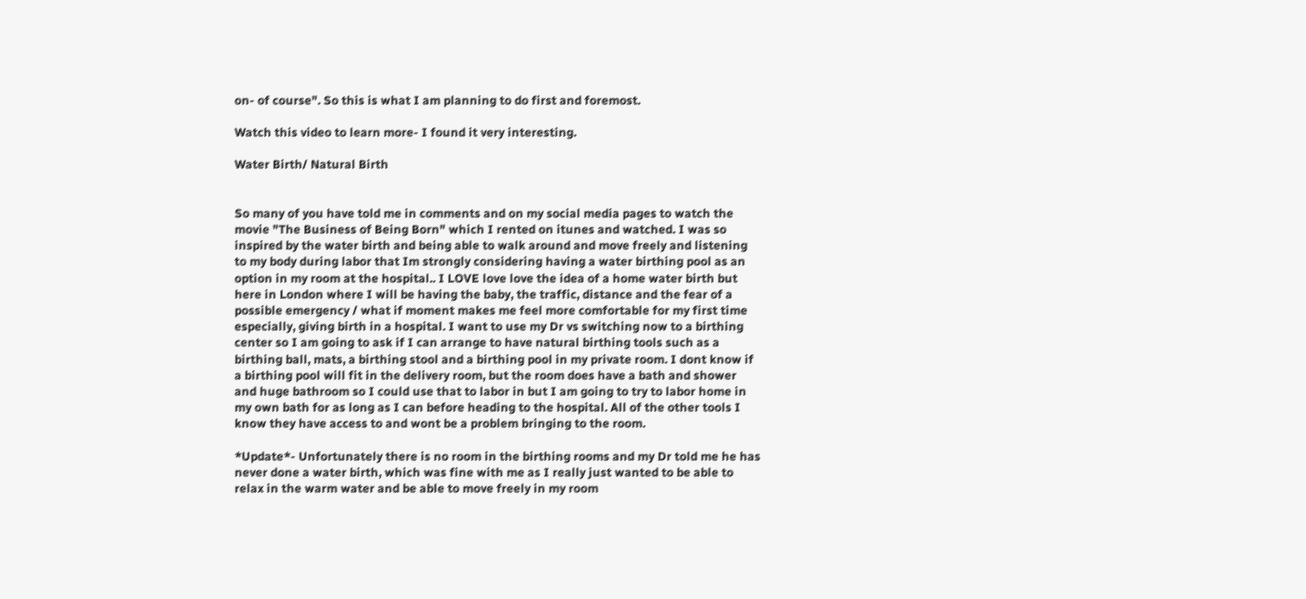on- of course". So this is what I am planning to do first and foremost.

Watch this video to learn more- I found it very interesting.

Water Birth/ Natural Birth


So many of you have told me in comments and on my social media pages to watch the movie "The Business of Being Born" which I rented on itunes and watched. I was so inspired by the water birth and being able to walk around and move freely and listening to my body during labor that Im strongly considering having a water birthing pool as an option in my room at the hospital.. I LOVE love love the idea of a home water birth but here in London where I will be having the baby, the traffic, distance and the fear of a possible emergency / what if moment makes me feel more comfortable for my first time especially, giving birth in a hospital. I want to use my Dr vs switching now to a birthing center so I am going to ask if I can arrange to have natural birthing tools such as a birthing ball, mats, a birthing stool and a birthing pool in my private room. I dont know if a birthing pool will fit in the delivery room, but the room does have a bath and shower and huge bathroom so I could use that to labor in but I am going to try to labor home in my own bath for as long as I can before heading to the hospital. All of the other tools I know they have access to and wont be a problem bringing to the room.

*Update*- Unfortunately there is no room in the birthing rooms and my Dr told me he has never done a water birth, which was fine with me as I really just wanted to be able to relax in the warm water and be able to move freely in my room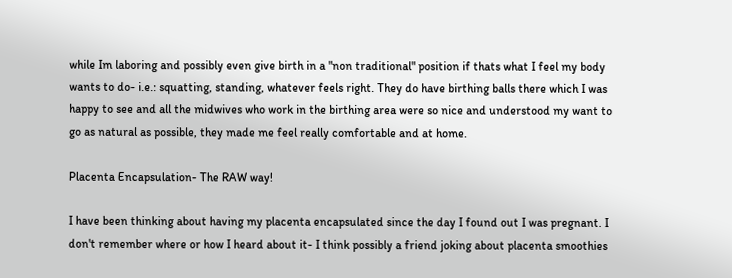while Im laboring and possibly even give birth in a "non traditional" position if thats what I feel my body wants to do- i.e.: squatting, standing, whatever feels right. They do have birthing balls there which I was happy to see and all the midwives who work in the birthing area were so nice and understood my want to go as natural as possible, they made me feel really comfortable and at home.

Placenta Encapsulation- The RAW way!

I have been thinking about having my placenta encapsulated since the day I found out I was pregnant. I don't remember where or how I heard about it- I think possibly a friend joking about placenta smoothies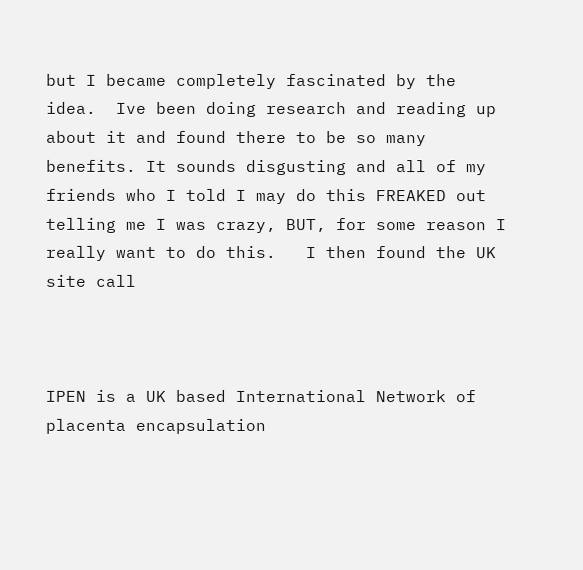but I became completely fascinated by the idea.  Ive been doing research and reading up about it and found there to be so many benefits. It sounds disgusting and all of my friends who I told I may do this FREAKED out telling me I was crazy, BUT, for some reason I really want to do this.   I then found the UK site call



IPEN is a UK based International Network of placenta encapsulation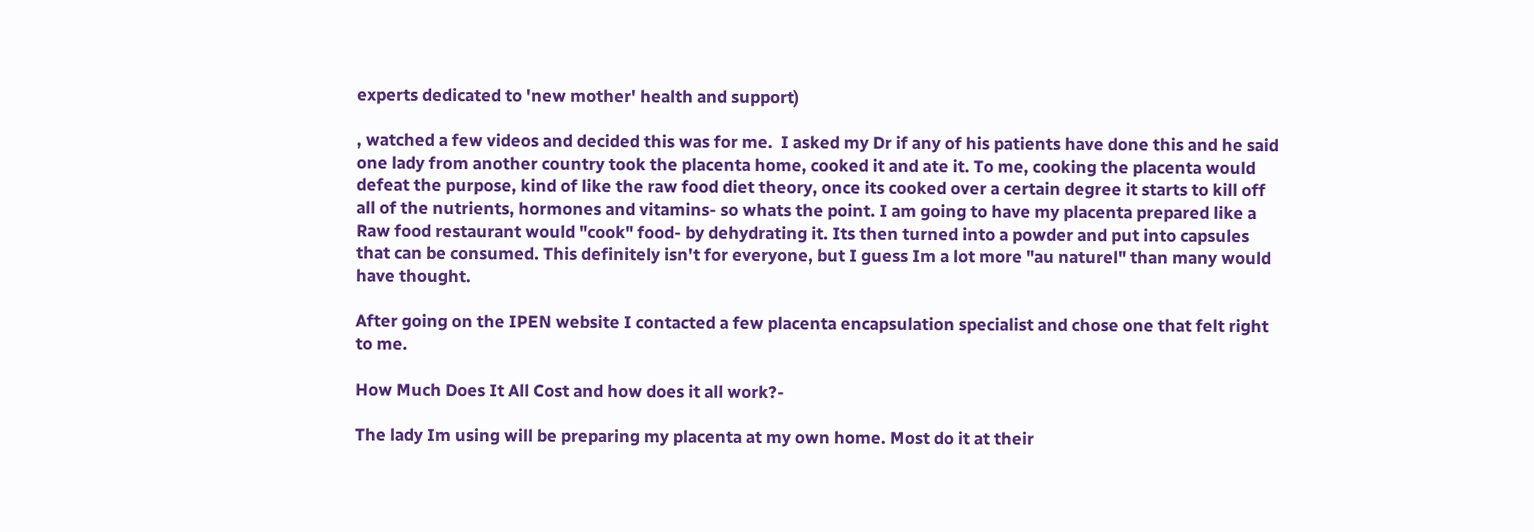experts dedicated to 'new mother' health and support)

, watched a few videos and decided this was for me.  I asked my Dr if any of his patients have done this and he said one lady from another country took the placenta home, cooked it and ate it. To me, cooking the placenta would defeat the purpose, kind of like the raw food diet theory, once its cooked over a certain degree it starts to kill off all of the nutrients, hormones and vitamins- so whats the point. I am going to have my placenta prepared like a Raw food restaurant would "cook" food- by dehydrating it. Its then turned into a powder and put into capsules that can be consumed. This definitely isn't for everyone, but I guess Im a lot more "au naturel" than many would have thought.

After going on the IPEN website I contacted a few placenta encapsulation specialist and chose one that felt right to me.

How Much Does It All Cost and how does it all work?-

The lady Im using will be preparing my placenta at my own home. Most do it at their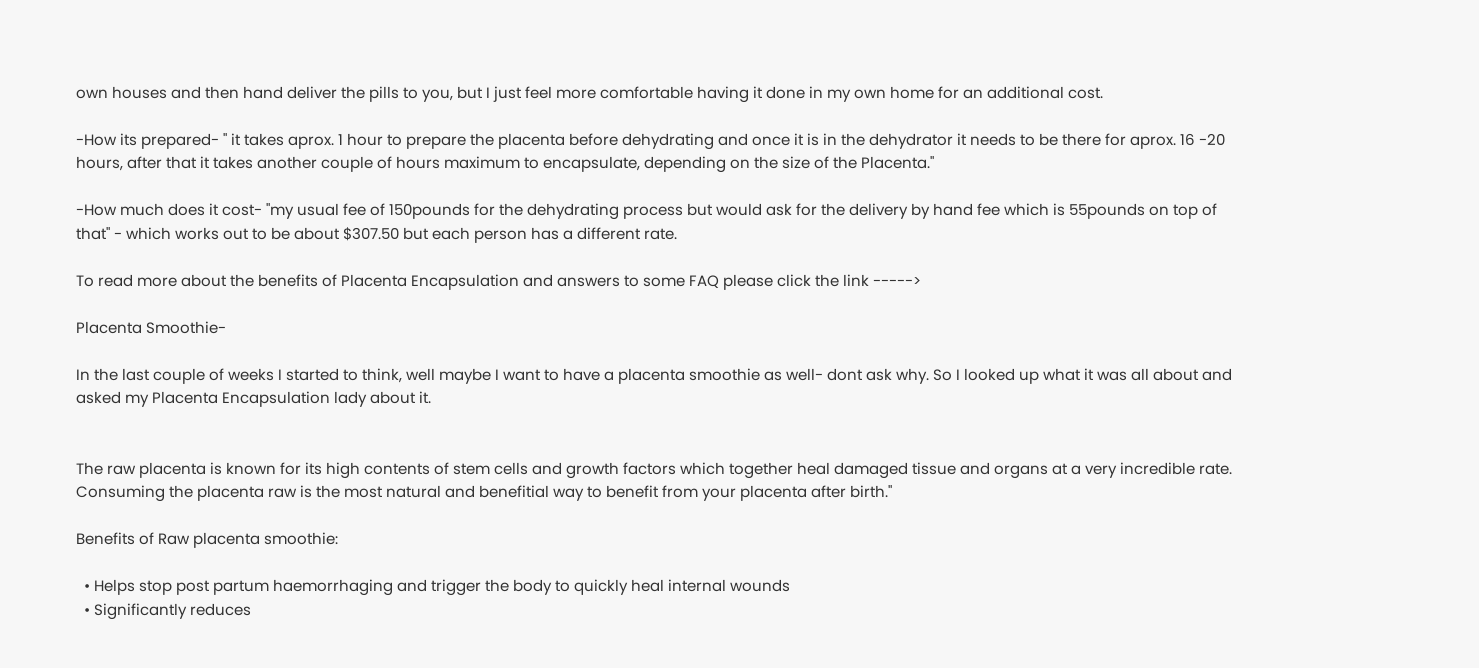own houses and then hand deliver the pills to you, but I just feel more comfortable having it done in my own home for an additional cost.

-How its prepared- " it takes aprox. 1 hour to prepare the placenta before dehydrating and once it is in the dehydrator it needs to be there for aprox. 16 -20 hours, after that it takes another couple of hours maximum to encapsulate, depending on the size of the Placenta."

-How much does it cost- "my usual fee of 150pounds for the dehydrating process but would ask for the delivery by hand fee which is 55pounds on top of that" - which works out to be about $307.50 but each person has a different rate.

To read more about the benefits of Placenta Encapsulation and answers to some FAQ please click the link ----->

Placenta Smoothie-

In the last couple of weeks I started to think, well maybe I want to have a placenta smoothie as well- dont ask why. So I looked up what it was all about and asked my Placenta Encapsulation lady about it.


The raw placenta is known for its high contents of stem cells and growth factors which together heal damaged tissue and organs at a very incredible rate.  Consuming the placenta raw is the most natural and benefitial way to benefit from your placenta after birth."

Benefits of Raw placenta smoothie:

  • Helps stop post partum haemorrhaging and trigger the body to quickly heal internal wounds
  • Significantly reduces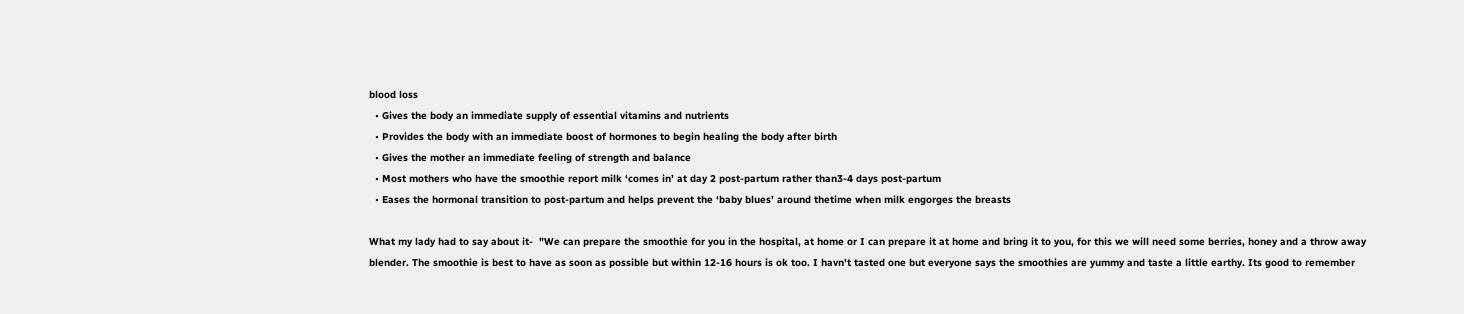blood loss
  • Gives the body an immediate supply of essential vitamins and nutrients
  • Provides the body with an immediate boost of hormones to begin healing the body after birth
  • Gives the mother an immediate feeling of strength and balance
  • Most mothers who have the smoothie report milk ‘comes in’ at day 2 post-partum rather than3-4 days post-partum
  • Eases the hormonal transition to post-partum and helps prevent the ‘baby blues’ around thetime when milk engorges the breasts

What my lady had to say about it-  "We can prepare the smoothie for you in the hospital, at home or I can prepare it at home and bring it to you, for this we will need some berries, honey and a throw away blender. The smoothie is best to have as soon as possible but within 12-16 hours is ok too. I havn't tasted one but everyone says the smoothies are yummy and taste a little earthy. Its good to remember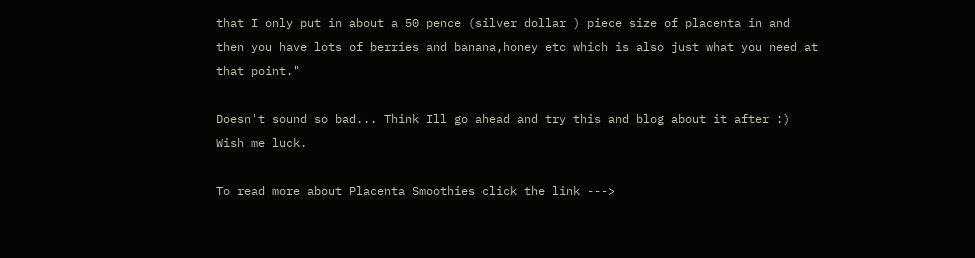that I only put in about a 50 pence (silver dollar ) piece size of placenta in and then you have lots of berries and banana,honey etc which is also just what you need at that point."

Doesn't sound so bad... Think Ill go ahead and try this and blog about it after :) Wish me luck.

To read more about Placenta Smoothies click the link --->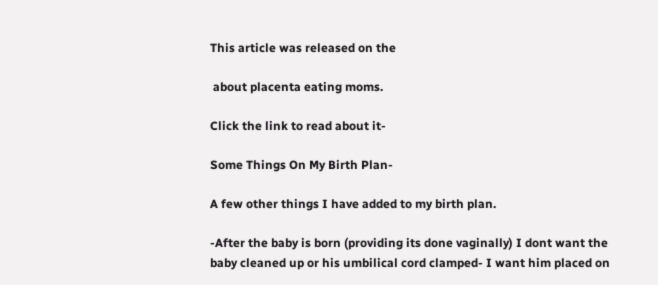This article was released on the

 about placenta eating moms.

Click the link to read about it-

Some Things On My Birth Plan-

A few other things I have added to my birth plan.

-After the baby is born (providing its done vaginally) I dont want the baby cleaned up or his umbilical cord clamped- I want him placed on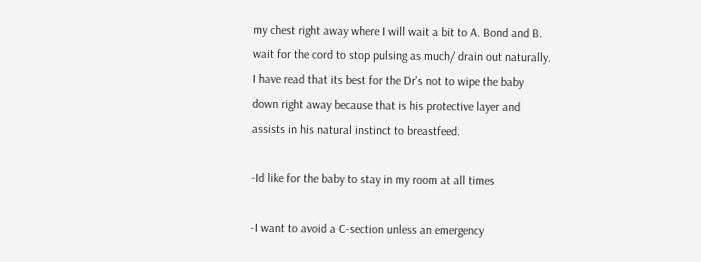my chest right away where I will wait a bit to A. Bond and B. wait for the cord to stop pulsing as much/ drain out naturally. I have read that its best for the Dr's not to wipe the baby down right away because that is his protective layer and assists in his natural instinct to breastfeed.

-Id like for the baby to stay in my room at all times

-I want to avoid a C-section unless an emergency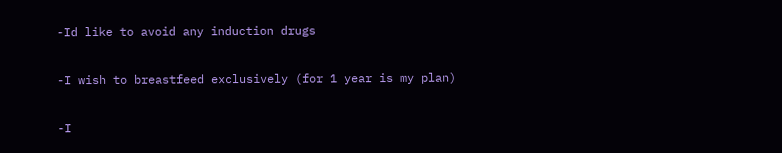-Id like to avoid any induction drugs

-I wish to breastfeed exclusively (for 1 year is my plan)

-I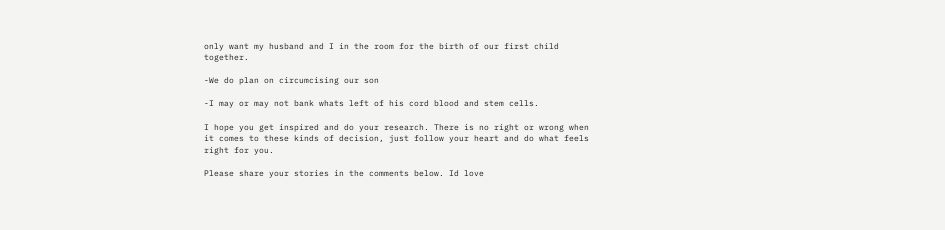only want my husband and I in the room for the birth of our first child together.

-We do plan on circumcising our son

-I may or may not bank whats left of his cord blood and stem cells.

I hope you get inspired and do your research. There is no right or wrong when it comes to these kinds of decision, just follow your heart and do what feels right for you.

Please share your stories in the comments below. Id love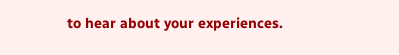to hear about your experiences.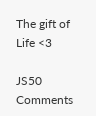The gift of Life <3

JS50 Comments